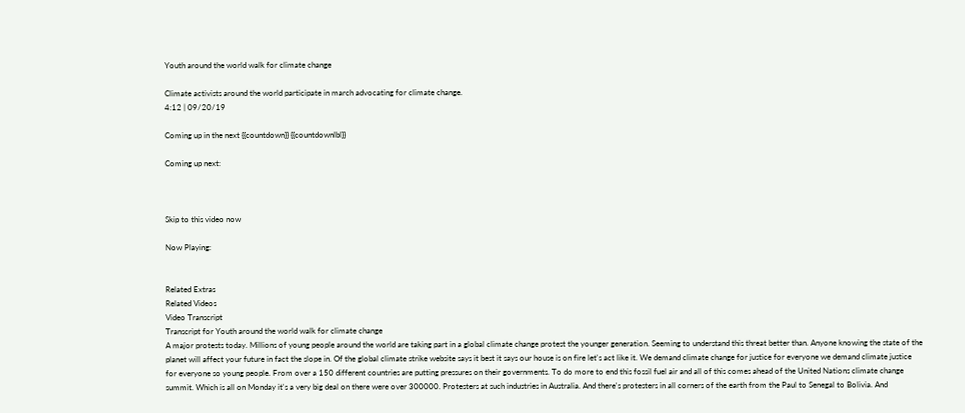Youth around the world walk for climate change

Climate activists around the world participate in march advocating for climate change.
4:12 | 09/20/19

Coming up in the next {{countdown}} {{countdownlbl}}

Coming up next:



Skip to this video now

Now Playing:


Related Extras
Related Videos
Video Transcript
Transcript for Youth around the world walk for climate change
A major protests today. Millions of young people around the world are taking part in a global climate change protest the younger generation. Seeming to understand this threat better than. Anyone knowing the state of the planet will affect your future in fact the slope in. Of the global climate strike website says it best it says our house is on fire let's act like it. We demand climate change for justice for everyone we demand climate justice for everyone so young people. From over a 150 different countries are putting pressures on their governments. To do more to end this fossil fuel air and all of this comes ahead of the United Nations climate change summit. Which is all on Monday it's a very big deal on there were over 300000. Protesters at such industries in Australia. And there's protesters in all corners of the earth from the Paul to Senegal to Bolivia. And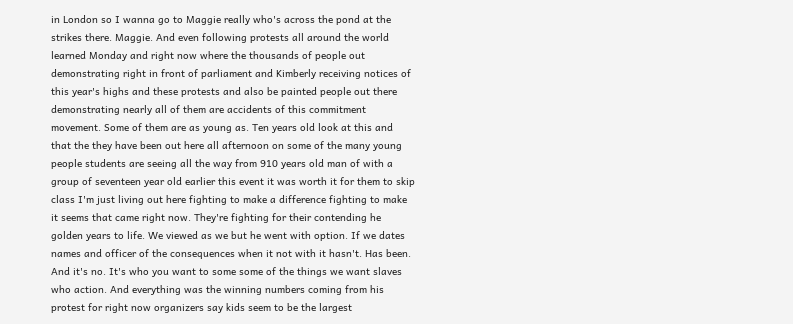in London so I wanna go to Maggie really who's across the pond at the strikes there. Maggie. And even following protests all around the world learned Monday and right now where the thousands of people out demonstrating right in front of parliament and Kimberly receiving notices of this year's highs and these protests and also be painted people out there demonstrating nearly all of them are accidents of this commitment movement. Some of them are as young as. Ten years old look at this and that the they have been out here all afternoon on some of the many young people students are seeing all the way from 910 years old man of with a group of seventeen year old earlier this event it was worth it for them to skip class I'm just living out here fighting to make a difference fighting to make it seems that came right now. They're fighting for their contending he golden years to life. We viewed as we but he went with option. If we dates names and officer of the consequences when it not with it hasn't. Has been. And it's no. It's who you want to some some of the things we want slaves who action. And everything was the winning numbers coming from his protest for right now organizers say kids seem to be the largest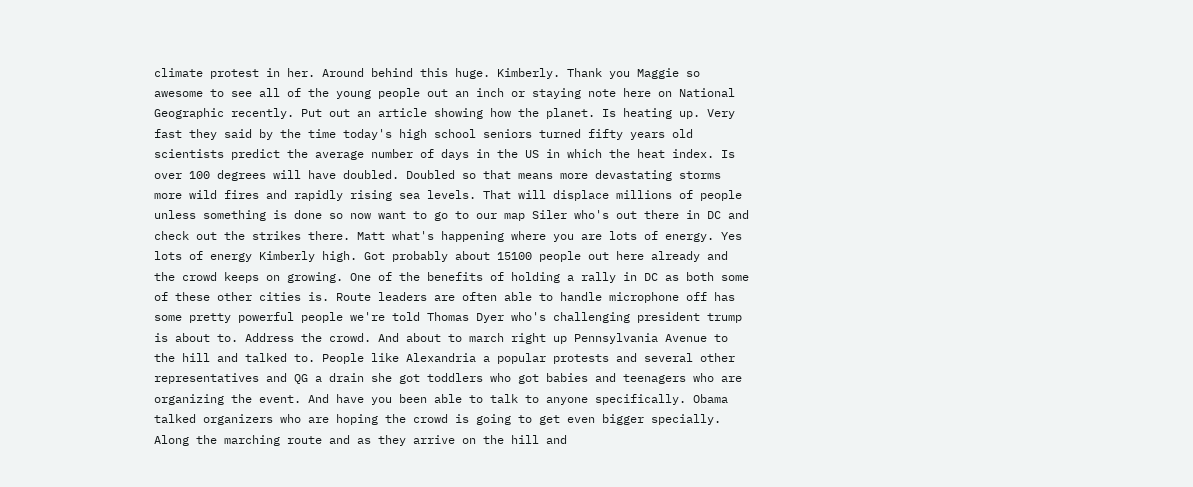climate protest in her. Around behind this huge. Kimberly. Thank you Maggie so awesome to see all of the young people out an inch or staying note here on National Geographic recently. Put out an article showing how the planet. Is heating up. Very fast they said by the time today's high school seniors turned fifty years old scientists predict the average number of days in the US in which the heat index. Is over 100 degrees will have doubled. Doubled so that means more devastating storms more wild fires and rapidly rising sea levels. That will displace millions of people unless something is done so now want to go to our map Siler who's out there in DC and check out the strikes there. Matt what's happening where you are lots of energy. Yes lots of energy Kimberly high. Got probably about 15100 people out here already and the crowd keeps on growing. One of the benefits of holding a rally in DC as both some of these other cities is. Route leaders are often able to handle microphone off has some pretty powerful people we're told Thomas Dyer who's challenging president trump is about to. Address the crowd. And about to march right up Pennsylvania Avenue to the hill and talked to. People like Alexandria a popular protests and several other representatives and QG a drain she got toddlers who got babies and teenagers who are organizing the event. And have you been able to talk to anyone specifically. Obama talked organizers who are hoping the crowd is going to get even bigger specially. Along the marching route and as they arrive on the hill and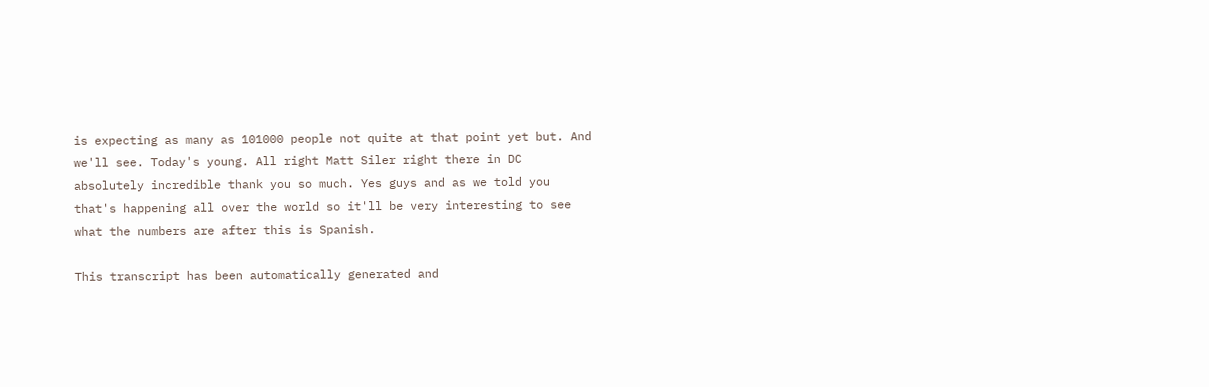is expecting as many as 101000 people not quite at that point yet but. And we'll see. Today's young. All right Matt Siler right there in DC absolutely incredible thank you so much. Yes guys and as we told you that's happening all over the world so it'll be very interesting to see what the numbers are after this is Spanish.

This transcript has been automatically generated and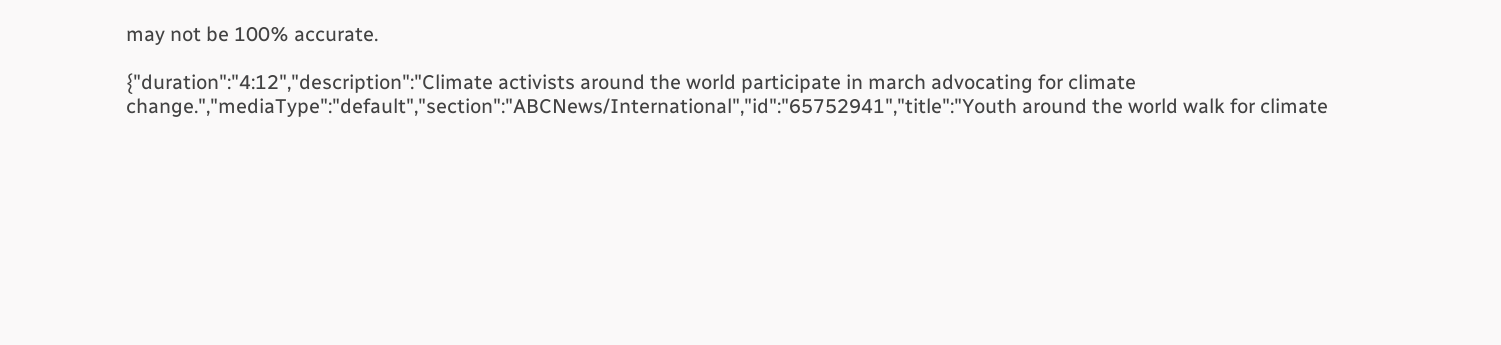may not be 100% accurate.

{"duration":"4:12","description":"Climate activists around the world participate in march advocating for climate change.","mediaType":"default","section":"ABCNews/International","id":"65752941","title":"Youth around the world walk for climate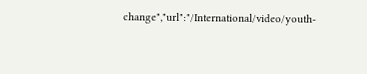change","url":"/International/video/youth-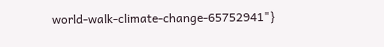world-walk-climate-change-65752941"}